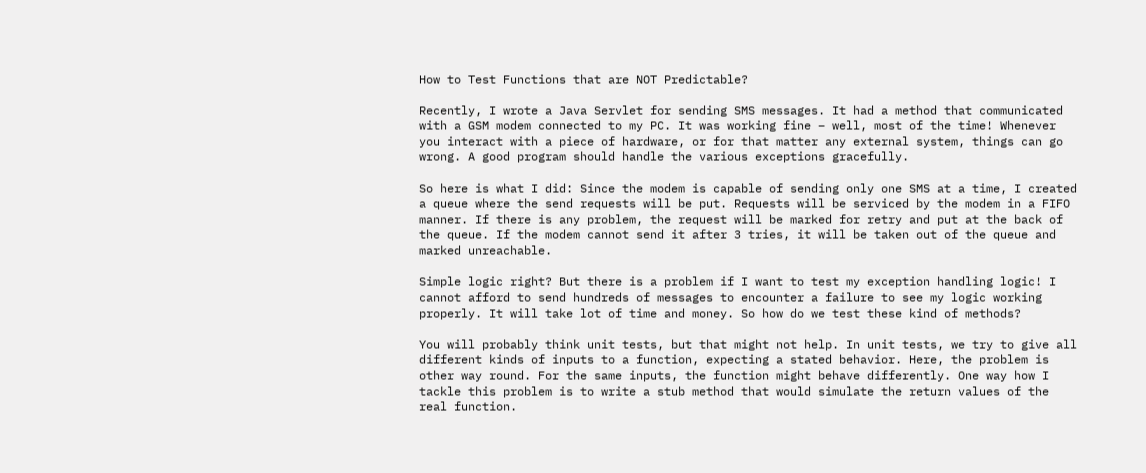How to Test Functions that are NOT Predictable?

Recently, I wrote a Java Servlet for sending SMS messages. It had a method that communicated with a GSM modem connected to my PC. It was working fine – well, most of the time! Whenever you interact with a piece of hardware, or for that matter any external system, things can go wrong. A good program should handle the various exceptions gracefully.

So here is what I did: Since the modem is capable of sending only one SMS at a time, I created a queue where the send requests will be put. Requests will be serviced by the modem in a FIFO manner. If there is any problem, the request will be marked for retry and put at the back of the queue. If the modem cannot send it after 3 tries, it will be taken out of the queue and marked unreachable.

Simple logic right? But there is a problem if I want to test my exception handling logic! I cannot afford to send hundreds of messages to encounter a failure to see my logic working properly. It will take lot of time and money. So how do we test these kind of methods?

You will probably think unit tests, but that might not help. In unit tests, we try to give all different kinds of inputs to a function, expecting a stated behavior. Here, the problem is other way round. For the same inputs, the function might behave differently. One way how I tackle this problem is to write a stub method that would simulate the return values of the real function.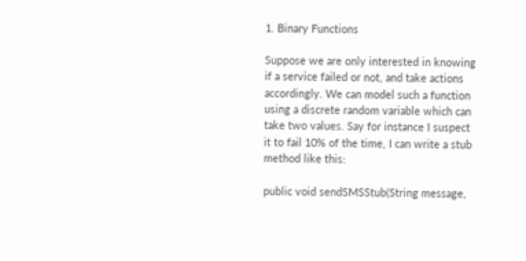1. Binary Functions

Suppose we are only interested in knowing if a service failed or not, and take actions accordingly. We can model such a function using a discrete random variable which can take two values. Say for instance I suspect it to fail 10% of the time, I can write a stub method like this:

public void sendSMSStub(String message,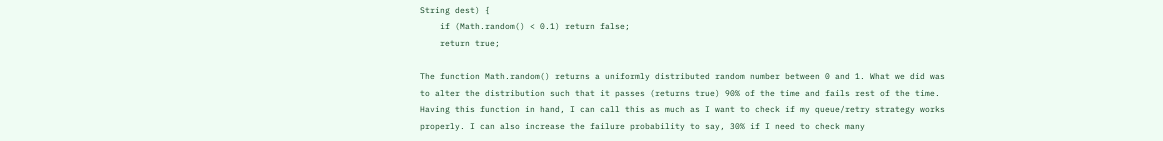String dest) {
    if (Math.random() < 0.1) return false;
    return true;

The function Math.random() returns a uniformly distributed random number between 0 and 1. What we did was to alter the distribution such that it passes (returns true) 90% of the time and fails rest of the time. Having this function in hand, I can call this as much as I want to check if my queue/retry strategy works properly. I can also increase the failure probability to say, 30% if I need to check many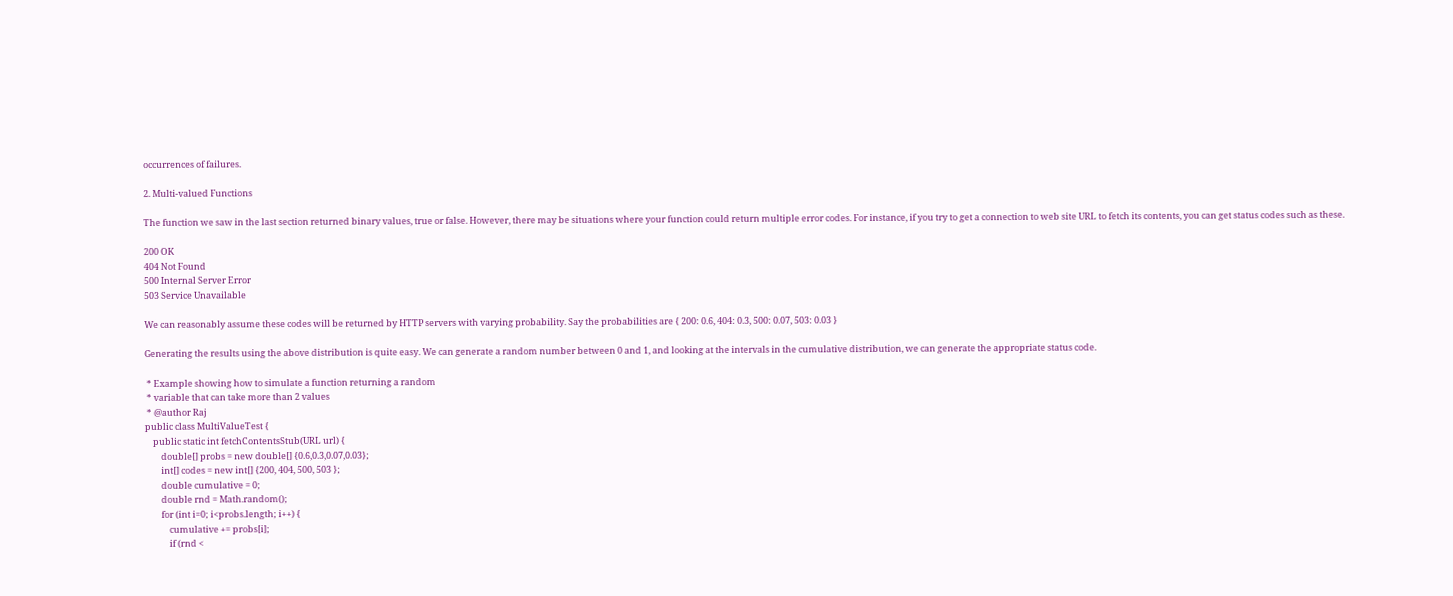occurrences of failures.

2. Multi-valued Functions

The function we saw in the last section returned binary values, true or false. However, there may be situations where your function could return multiple error codes. For instance, if you try to get a connection to web site URL to fetch its contents, you can get status codes such as these.

200 OK
404 Not Found
500 Internal Server Error
503 Service Unavailable

We can reasonably assume these codes will be returned by HTTP servers with varying probability. Say the probabilities are { 200: 0.6, 404: 0.3, 500: 0.07, 503: 0.03 }

Generating the results using the above distribution is quite easy. We can generate a random number between 0 and 1, and looking at the intervals in the cumulative distribution, we can generate the appropriate status code.

 * Example showing how to simulate a function returning a random
 * variable that can take more than 2 values
 * @author Raj
public class MultiValueTest {
    public static int fetchContentsStub(URL url) {
        double[] probs = new double[] {0.6,0.3,0.07,0.03};
        int[] codes = new int[] {200, 404, 500, 503 };
        double cumulative = 0;
        double rnd = Math.random();
        for (int i=0; i<probs.length; i++) {
            cumulative += probs[i];
            if (rnd <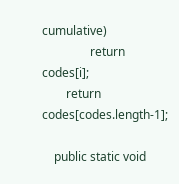cumulative)
                return codes[i];
        return codes[codes.length-1];

    public static void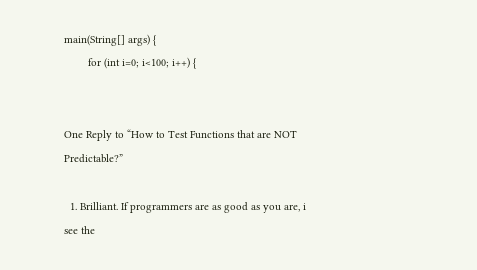main(String[] args) {
        for (int i=0; i<100; i++) {


One Reply to “How to Test Functions that are NOT Predictable?”

  1. Brilliant. If programmers are as good as you are, i see the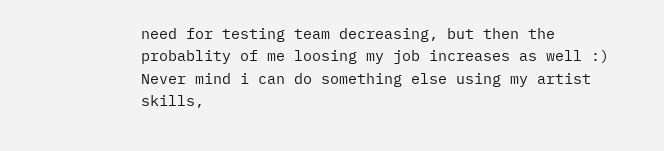need for testing team decreasing, but then the probablity of me loosing my job increases as well :) Never mind i can do something else using my artist skills,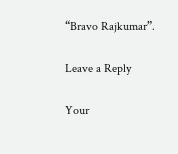“Bravo Rajkumar”.

Leave a Reply

Your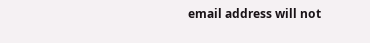email address will not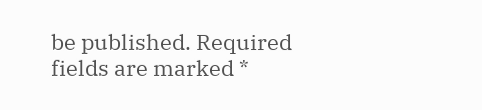be published. Required fields are marked *